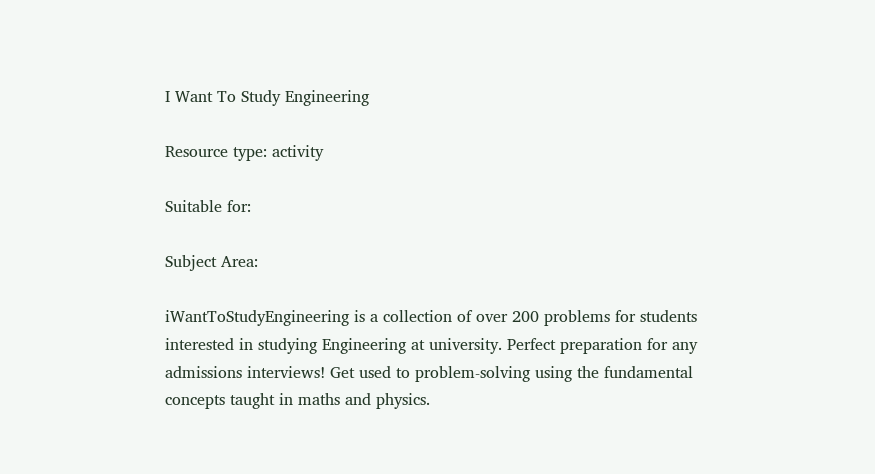I Want To Study Engineering

Resource type: activity

Suitable for:

Subject Area:

iWantToStudyEngineering is a collection of over 200 problems for students interested in studying Engineering at university. Perfect preparation for any admissions interviews! Get used to problem-solving using the fundamental concepts taught in maths and physics.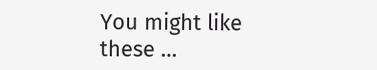You might like these …